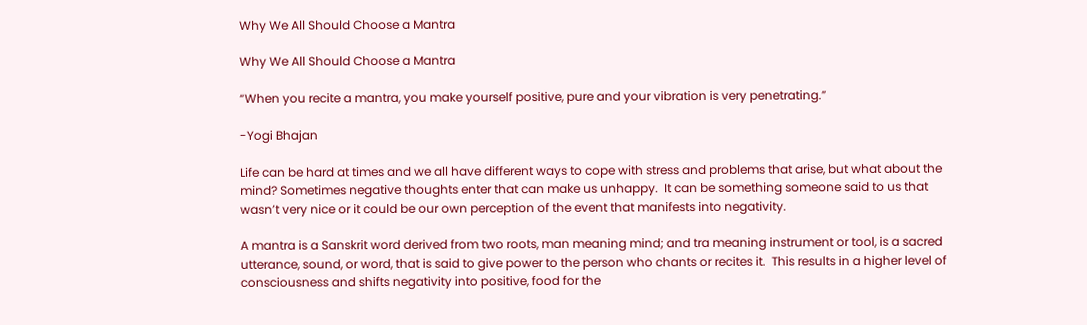Why We All Should Choose a Mantra

Why We All Should Choose a Mantra

“When you recite a mantra, you make yourself positive, pure and your vibration is very penetrating.”

-Yogi Bhajan

Life can be hard at times and we all have different ways to cope with stress and problems that arise, but what about the mind? Sometimes negative thoughts enter that can make us unhappy.  It can be something someone said to us that wasn’t very nice or it could be our own perception of the event that manifests into negativity.

A mantra is a Sanskrit word derived from two roots, man meaning mind; and tra meaning instrument or tool, is a sacred utterance, sound, or word, that is said to give power to the person who chants or recites it.  This results in a higher level of consciousness and shifts negativity into positive, food for the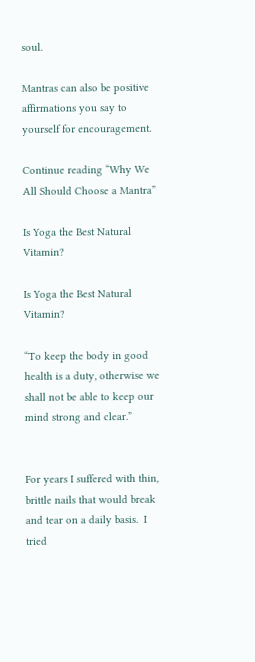soul.

Mantras can also be positive affirmations you say to yourself for encouragement.

Continue reading “Why We All Should Choose a Mantra”

Is Yoga the Best Natural Vitamin?

Is Yoga the Best Natural Vitamin?

“To keep the body in good health is a duty, otherwise we shall not be able to keep our mind strong and clear.”


For years I suffered with thin, brittle nails that would break and tear on a daily basis.  I tried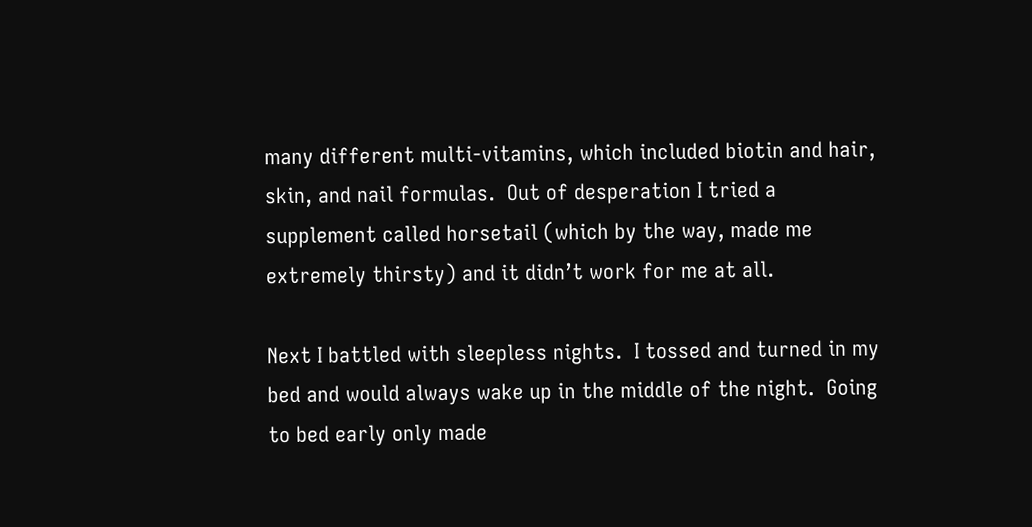many different multi-vitamins, which included biotin and hair, skin, and nail formulas.  Out of desperation I tried a supplement called horsetail (which by the way, made me extremely thirsty) and it didn’t work for me at all.

Next I battled with sleepless nights.  I tossed and turned in my bed and would always wake up in the middle of the night.  Going to bed early only made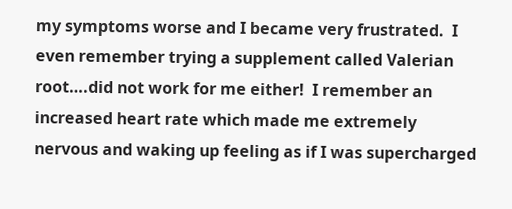my symptoms worse and I became very frustrated.  I even remember trying a supplement called Valerian root….did not work for me either!  I remember an increased heart rate which made me extremely nervous and waking up feeling as if I was supercharged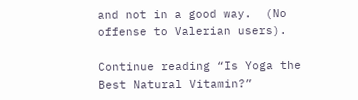and not in a good way.  (No offense to Valerian users).

Continue reading “Is Yoga the Best Natural Vitamin?”